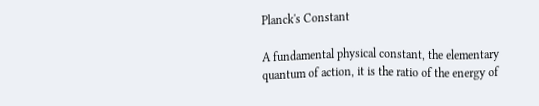Planck's Constant

A fundamental physical constant, the elementary quantum of action, it is the ratio of the energy of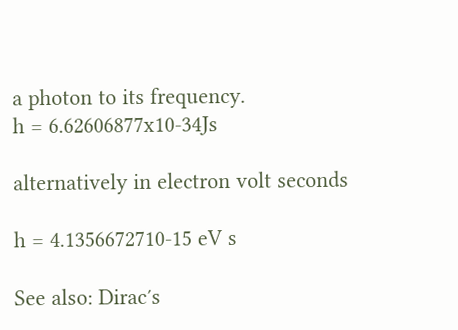a photon to its frequency.
h = 6.62606877x10-34Js

alternatively in electron volt seconds

h = 4.1356672710-15 eV s

See also: Dirac′s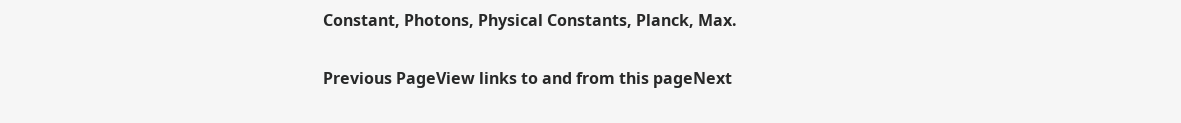Constant, Photons, Physical Constants, Planck, Max.

Previous PageView links to and from this pageNext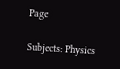Page

Subjects: Physics